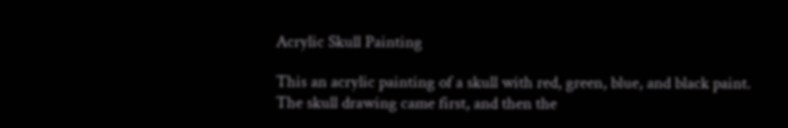Acrylic Skull Painting

This an acrylic painting of a skull with red, green, blue, and black paint. The skull drawing came first, and then the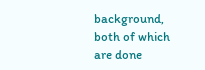background, both of which are done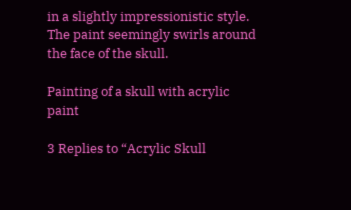in a slightly impressionistic style. The paint seemingly swirls around the face of the skull.

Painting of a skull with acrylic paint

3 Replies to “Acrylic Skull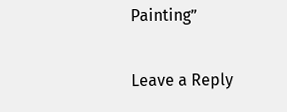Painting”

Leave a Reply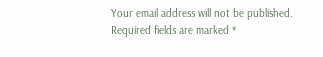Your email address will not be published. Required fields are marked *